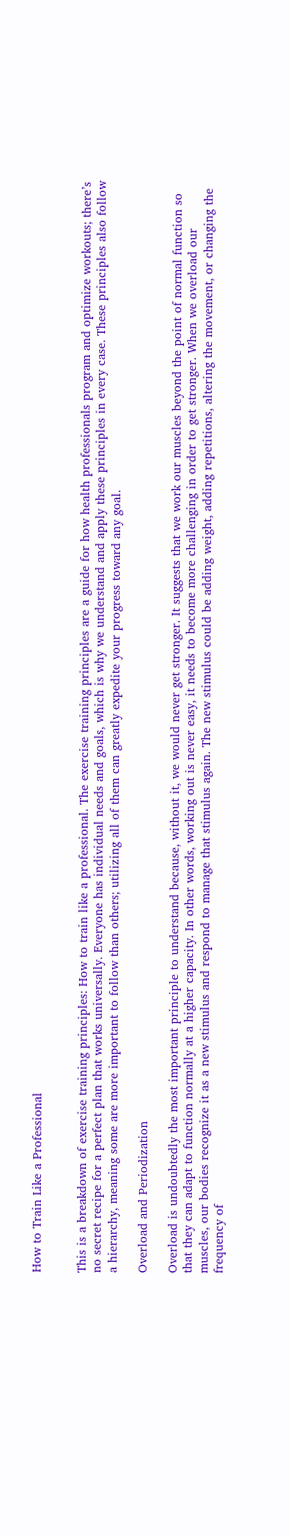How to Train Like a Professional


This is a breakdown of exercise training principles: How to train like a professional. The exercise training principles are a guide for how health professionals program and optimize workouts; there’s no secret recipe for a perfect plan that works universally. Everyone has individual needs and goals, which is why we understand and apply these principles in every case. These principles also follow a hierarchy, meaning some are more important to follow than others; utilizing all of them can greatly expedite your progress toward any goal.

Overload and Periodization

Overload is undoubtedly the most important principle to understand because, without it, we would never get stronger. It suggests that we work our muscles beyond the point of normal function so that they can adapt to function normally at a higher capacity. In other words, working out is never easy, it needs to become more challenging in order to get stronger. When we overload our muscles, our bodies recognize it as a new stimulus and respond to manage that stimulus again. The new stimulus could be adding weight, adding repetitions, altering the movement, or changing the frequency of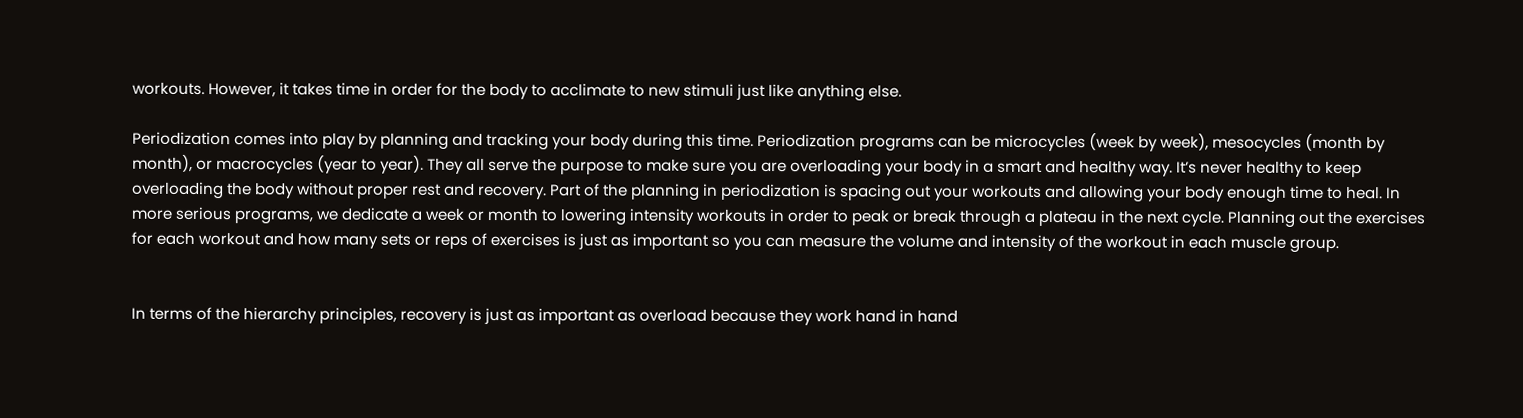workouts. However, it takes time in order for the body to acclimate to new stimuli just like anything else.

Periodization comes into play by planning and tracking your body during this time. Periodization programs can be microcycles (week by week), mesocycles (month by month), or macrocycles (year to year). They all serve the purpose to make sure you are overloading your body in a smart and healthy way. It’s never healthy to keep overloading the body without proper rest and recovery. Part of the planning in periodization is spacing out your workouts and allowing your body enough time to heal. In more serious programs, we dedicate a week or month to lowering intensity workouts in order to peak or break through a plateau in the next cycle. Planning out the exercises for each workout and how many sets or reps of exercises is just as important so you can measure the volume and intensity of the workout in each muscle group.


In terms of the hierarchy principles, recovery is just as important as overload because they work hand in hand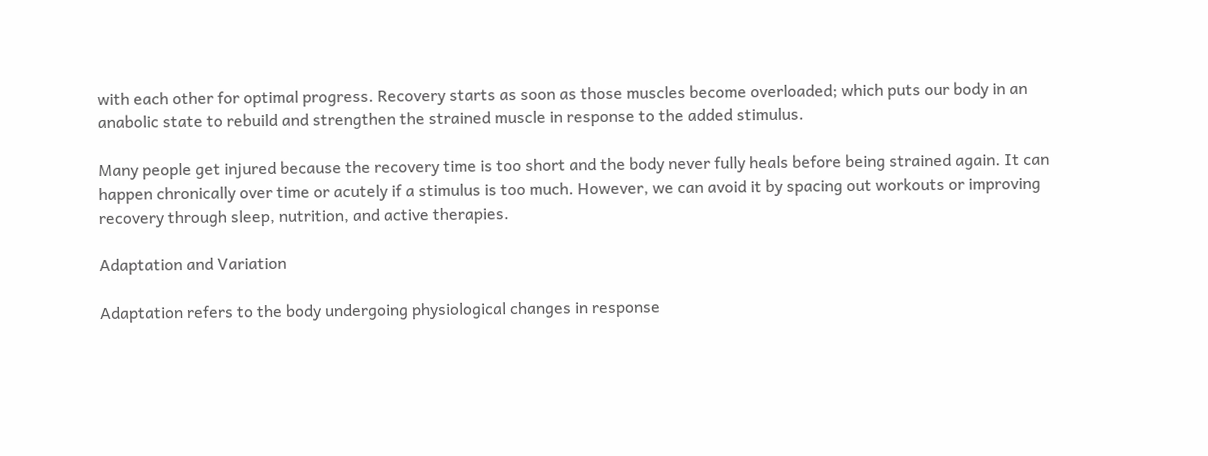with each other for optimal progress. Recovery starts as soon as those muscles become overloaded; which puts our body in an anabolic state to rebuild and strengthen the strained muscle in response to the added stimulus.

Many people get injured because the recovery time is too short and the body never fully heals before being strained again. It can happen chronically over time or acutely if a stimulus is too much. However, we can avoid it by spacing out workouts or improving recovery through sleep, nutrition, and active therapies.

Adaptation and Variation

Adaptation refers to the body undergoing physiological changes in response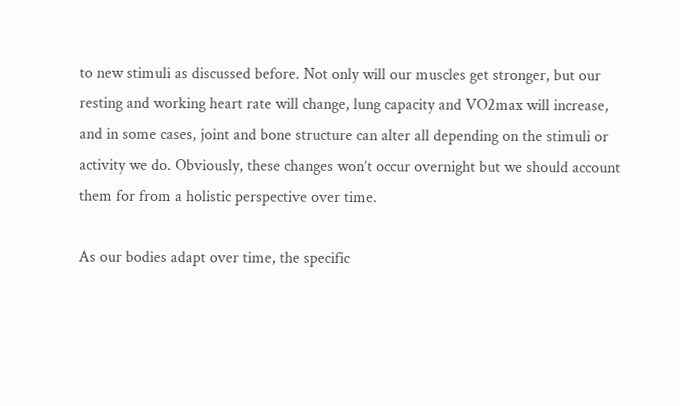to new stimuli as discussed before. Not only will our muscles get stronger, but our resting and working heart rate will change, lung capacity and VO2max will increase, and in some cases, joint and bone structure can alter all depending on the stimuli or activity we do. Obviously, these changes won’t occur overnight but we should account them for from a holistic perspective over time.

As our bodies adapt over time, the specific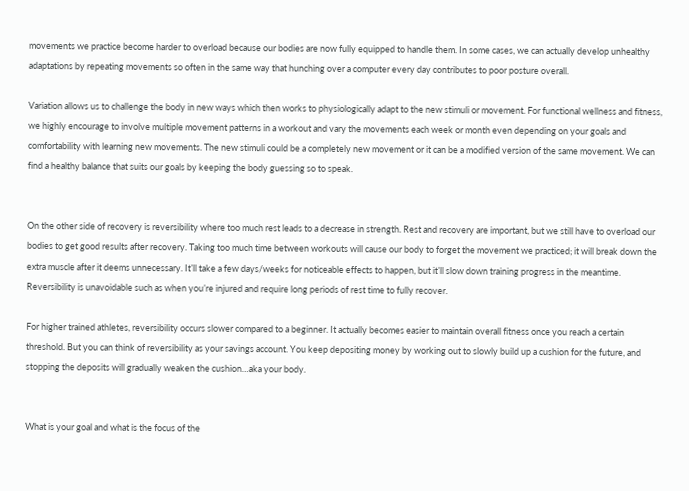movements we practice become harder to overload because our bodies are now fully equipped to handle them. In some cases, we can actually develop unhealthy adaptations by repeating movements so often in the same way that hunching over a computer every day contributes to poor posture overall.

Variation allows us to challenge the body in new ways which then works to physiologically adapt to the new stimuli or movement. For functional wellness and fitness, we highly encourage to involve multiple movement patterns in a workout and vary the movements each week or month even depending on your goals and comfortability with learning new movements. The new stimuli could be a completely new movement or it can be a modified version of the same movement. We can find a healthy balance that suits our goals by keeping the body guessing so to speak.


On the other side of recovery is reversibility where too much rest leads to a decrease in strength. Rest and recovery are important, but we still have to overload our bodies to get good results after recovery. Taking too much time between workouts will cause our body to forget the movement we practiced; it will break down the extra muscle after it deems unnecessary. It’ll take a few days/weeks for noticeable effects to happen, but it’ll slow down training progress in the meantime. Reversibility is unavoidable such as when you’re injured and require long periods of rest time to fully recover.

For higher trained athletes, reversibility occurs slower compared to a beginner. It actually becomes easier to maintain overall fitness once you reach a certain threshold. But you can think of reversibility as your savings account. You keep depositing money by working out to slowly build up a cushion for the future, and stopping the deposits will gradually weaken the cushion…aka your body.


What is your goal and what is the focus of the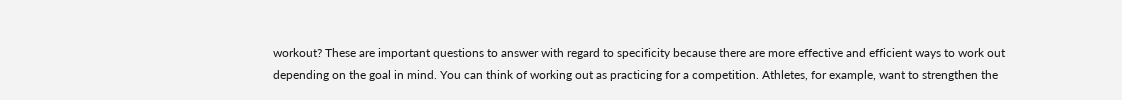workout? These are important questions to answer with regard to specificity because there are more effective and efficient ways to work out depending on the goal in mind. You can think of working out as practicing for a competition. Athletes, for example, want to strengthen the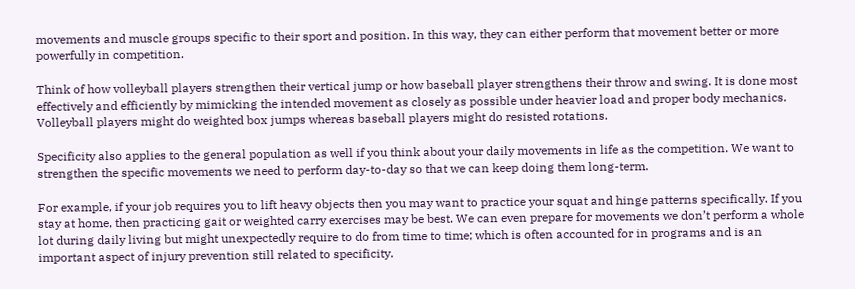movements and muscle groups specific to their sport and position. In this way, they can either perform that movement better or more powerfully in competition.

Think of how volleyball players strengthen their vertical jump or how baseball player strengthens their throw and swing. It is done most effectively and efficiently by mimicking the intended movement as closely as possible under heavier load and proper body mechanics. Volleyball players might do weighted box jumps whereas baseball players might do resisted rotations.

Specificity also applies to the general population as well if you think about your daily movements in life as the competition. We want to strengthen the specific movements we need to perform day-to-day so that we can keep doing them long-term.

For example, if your job requires you to lift heavy objects then you may want to practice your squat and hinge patterns specifically. If you stay at home, then practicing gait or weighted carry exercises may be best. We can even prepare for movements we don’t perform a whole lot during daily living but might unexpectedly require to do from time to time; which is often accounted for in programs and is an important aspect of injury prevention still related to specificity.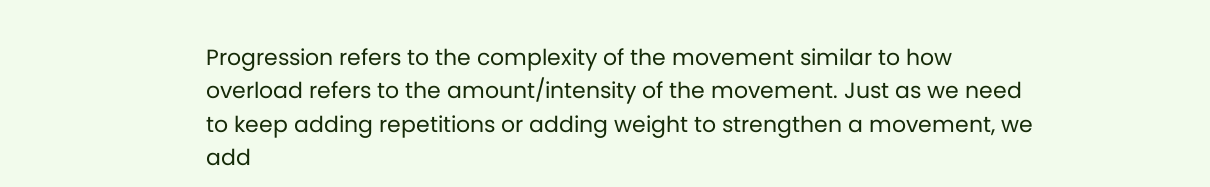Progression refers to the complexity of the movement similar to how overload refers to the amount/intensity of the movement. Just as we need to keep adding repetitions or adding weight to strengthen a movement, we add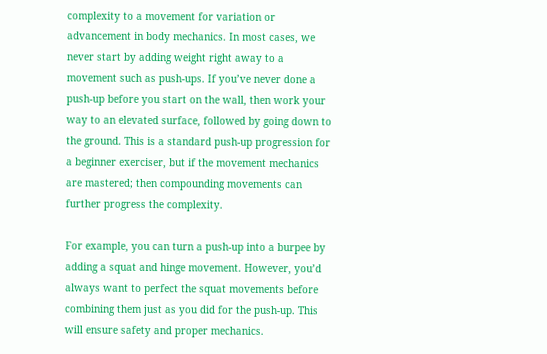complexity to a movement for variation or advancement in body mechanics. In most cases, we never start by adding weight right away to a movement such as push-ups. If you’ve never done a push-up before you start on the wall, then work your way to an elevated surface, followed by going down to the ground. This is a standard push-up progression for a beginner exerciser, but if the movement mechanics are mastered; then compounding movements can further progress the complexity.

For example, you can turn a push-up into a burpee by adding a squat and hinge movement. However, you’d always want to perfect the squat movements before combining them just as you did for the push-up. This will ensure safety and proper mechanics.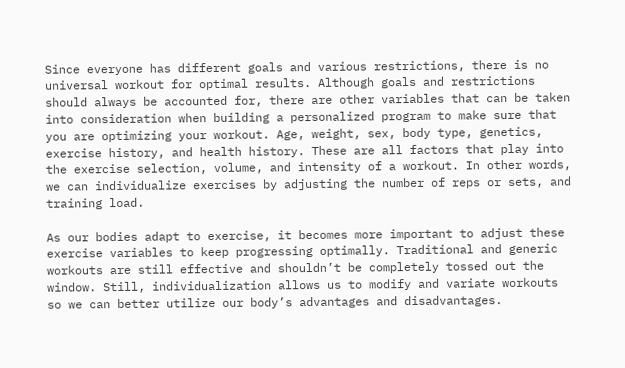Since everyone has different goals and various restrictions, there is no universal workout for optimal results. Although goals and restrictions should always be accounted for, there are other variables that can be taken into consideration when building a personalized program to make sure that you are optimizing your workout. Age, weight, sex, body type, genetics, exercise history, and health history. These are all factors that play into the exercise selection, volume, and intensity of a workout. In other words, we can individualize exercises by adjusting the number of reps or sets, and training load.

As our bodies adapt to exercise, it becomes more important to adjust these exercise variables to keep progressing optimally. Traditional and generic workouts are still effective and shouldn’t be completely tossed out the window. Still, individualization allows us to modify and variate workouts so we can better utilize our body’s advantages and disadvantages.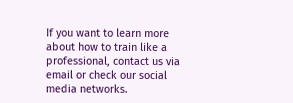If you want to learn more about how to train like a professional, contact us via email or check our social media networks.